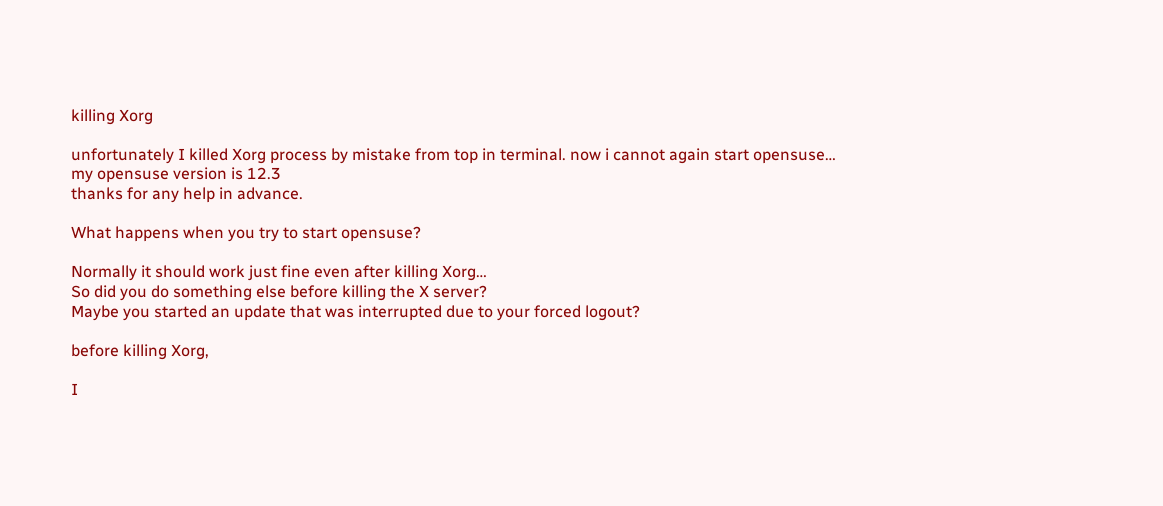killing Xorg

unfortunately I killed Xorg process by mistake from top in terminal. now i cannot again start opensuse…
my opensuse version is 12.3
thanks for any help in advance.

What happens when you try to start opensuse?

Normally it should work just fine even after killing Xorg…
So did you do something else before killing the X server?
Maybe you started an update that was interrupted due to your forced logout?

before killing Xorg,

I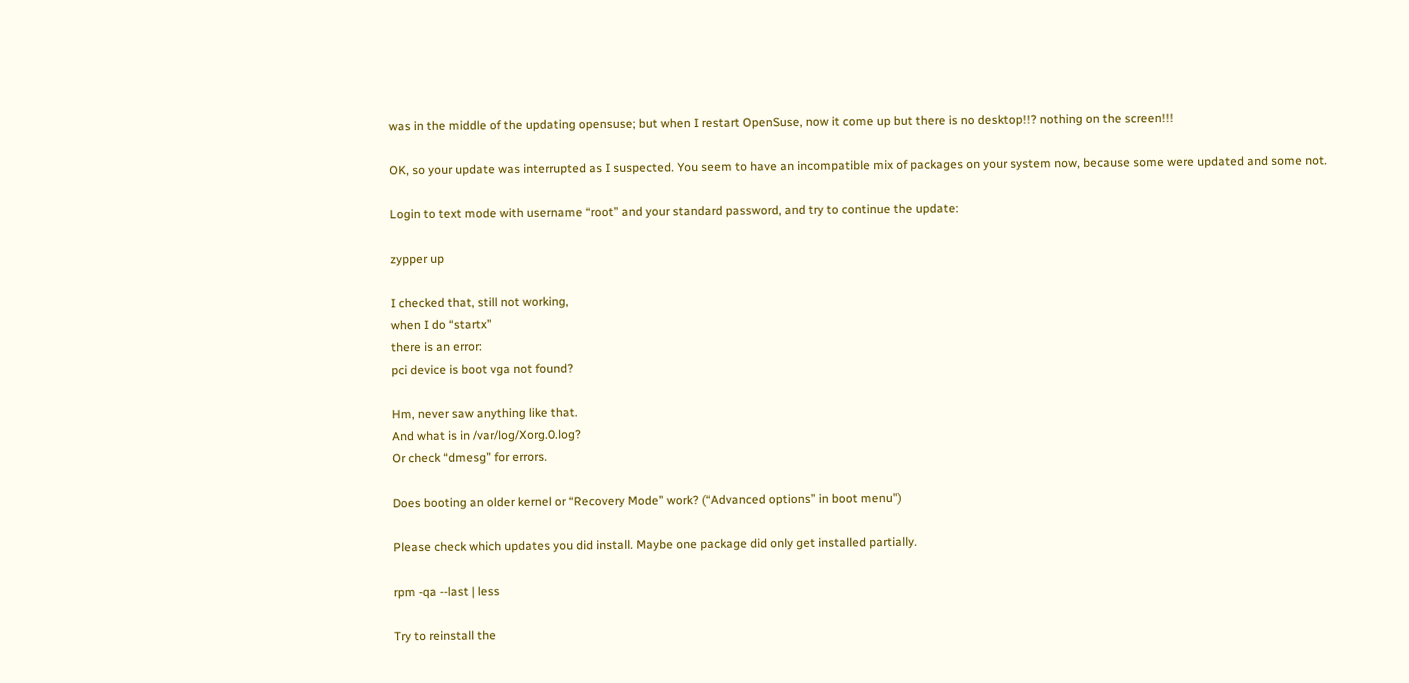was in the middle of the updating opensuse; but when I restart OpenSuse, now it come up but there is no desktop!!? nothing on the screen!!!

OK, so your update was interrupted as I suspected. You seem to have an incompatible mix of packages on your system now, because some were updated and some not.

Login to text mode with username “root” and your standard password, and try to continue the update:

zypper up

I checked that, still not working,
when I do “startx”
there is an error:
pci device is boot vga not found?

Hm, never saw anything like that.
And what is in /var/log/Xorg.0.log?
Or check “dmesg” for errors.

Does booting an older kernel or “Recovery Mode” work? (“Advanced options” in boot menu")

Please check which updates you did install. Maybe one package did only get installed partially.

rpm -qa --last | less

Try to reinstall the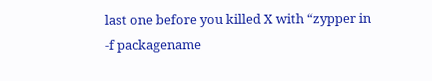last one before you killed X with “zypper in -f packagename